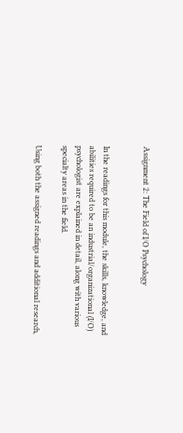Assignment 2: The Field of I/O Psychology


In the readings for this module, the skills, knowledge, and abilities required to be an industrial/organizational (I/O) psychologist are explained in detail, along with various specialty areas in the field.

Using both the assigned readings and additional research,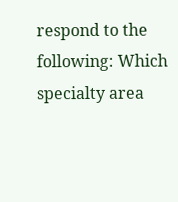respond to the following: Which specialty area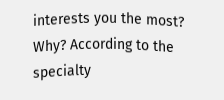interests you the most? Why? According to the specialty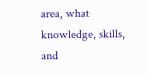area, what knowledge, skills, and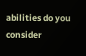abilities do you consider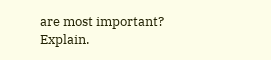are most important? Explain.